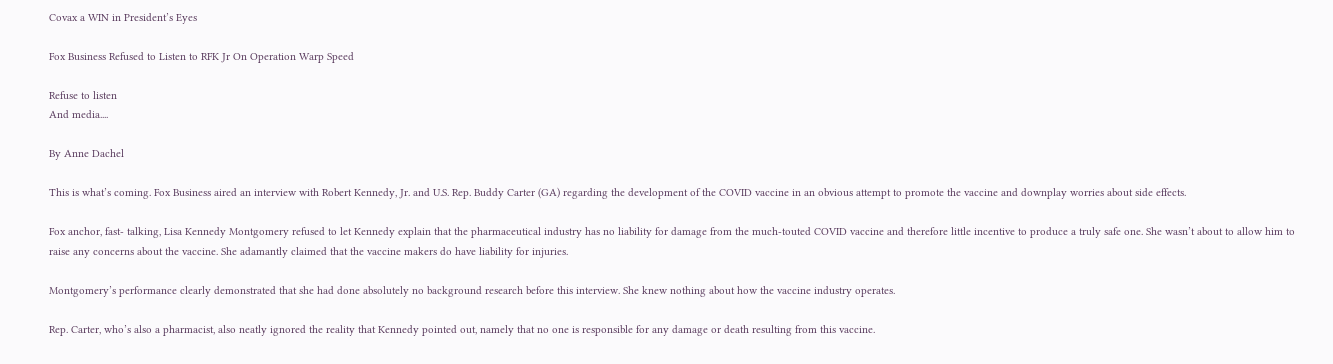Covax a WIN in President’s Eyes

Fox Business Refused to Listen to RFK Jr On Operation Warp Speed

Refuse to listen
And media....

By Anne Dachel

This is what’s coming. Fox Business aired an interview with Robert Kennedy, Jr. and U.S. Rep. Buddy Carter (GA) regarding the development of the COVID vaccine in an obvious attempt to promote the vaccine and downplay worries about side effects.

Fox anchor, fast- talking, Lisa Kennedy Montgomery refused to let Kennedy explain that the pharmaceutical industry has no liability for damage from the much-touted COVID vaccine and therefore little incentive to produce a truly safe one. She wasn’t about to allow him to raise any concerns about the vaccine. She adamantly claimed that the vaccine makers do have liability for injuries.

Montgomery’s performance clearly demonstrated that she had done absolutely no background research before this interview. She knew nothing about how the vaccine industry operates.

Rep. Carter, who’s also a pharmacist, also neatly ignored the reality that Kennedy pointed out, namely that no one is responsible for any damage or death resulting from this vaccine.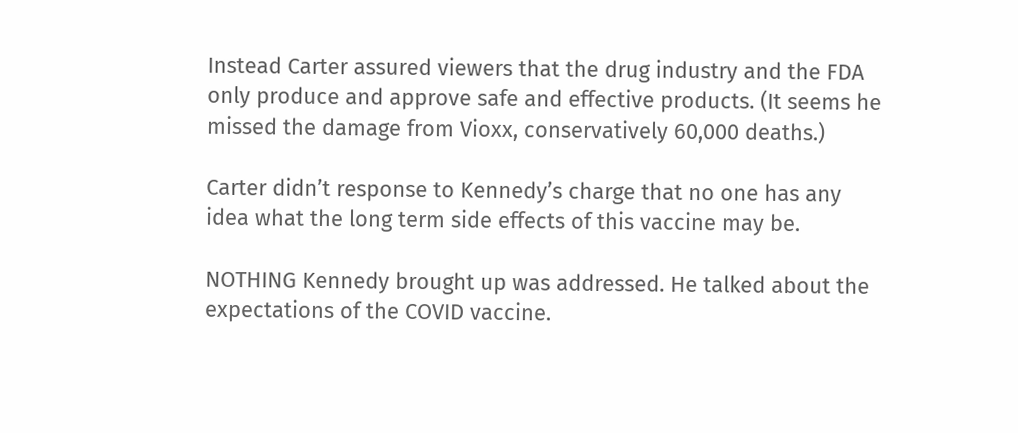Instead Carter assured viewers that the drug industry and the FDA only produce and approve safe and effective products. (It seems he missed the damage from Vioxx, conservatively 60,000 deaths.)

Carter didn’t response to Kennedy’s charge that no one has any idea what the long term side effects of this vaccine may be.

NOTHING Kennedy brought up was addressed. He talked about the expectations of the COVID vaccine.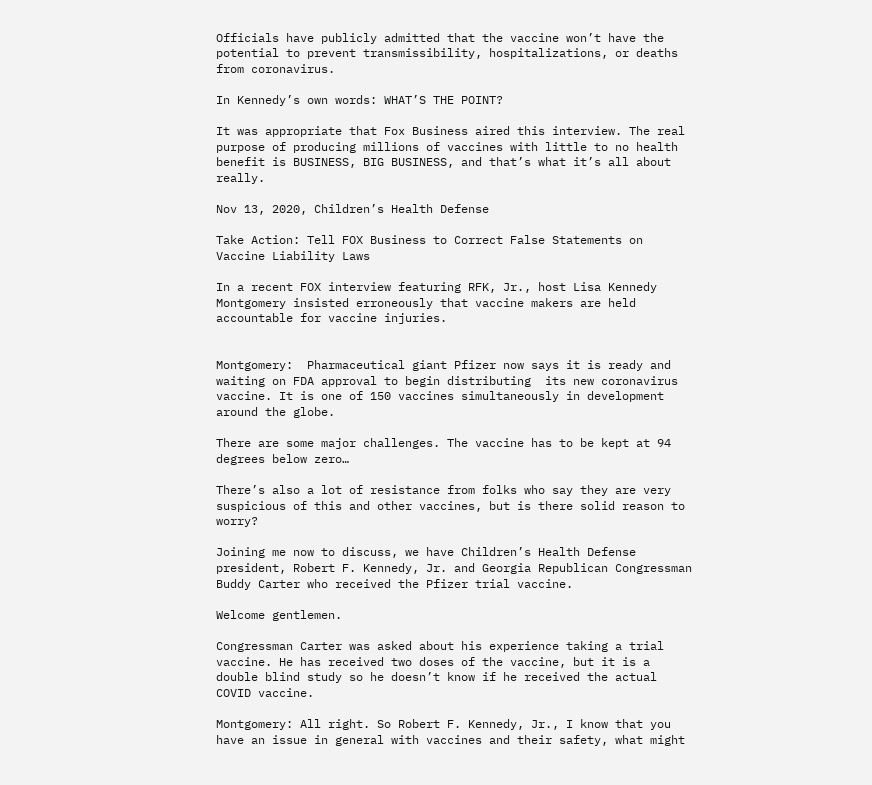Officials have publicly admitted that the vaccine won’t have the potential to prevent transmissibility, hospitalizations, or deaths from coronavirus.

In Kennedy’s own words: WHAT’S THE POINT?

It was appropriate that Fox Business aired this interview. The real purpose of producing millions of vaccines with little to no health benefit is BUSINESS, BIG BUSINESS, and that’s what it’s all about really.

Nov 13, 2020, Children’s Health Defense

Take Action: Tell FOX Business to Correct False Statements on Vaccine Liability Laws

In a recent FOX interview featuring RFK, Jr., host Lisa Kennedy Montgomery insisted erroneously that vaccine makers are held accountable for vaccine injuries.


Montgomery:  Pharmaceutical giant Pfizer now says it is ready and waiting on FDA approval to begin distributing  its new coronavirus vaccine. It is one of 150 vaccines simultaneously in development around the globe.

There are some major challenges. The vaccine has to be kept at 94 degrees below zero…

There’s also a lot of resistance from folks who say they are very suspicious of this and other vaccines, but is there solid reason to worry?

Joining me now to discuss, we have Children’s Health Defense president, Robert F. Kennedy, Jr. and Georgia Republican Congressman Buddy Carter who received the Pfizer trial vaccine.

Welcome gentlemen.

Congressman Carter was asked about his experience taking a trial vaccine. He has received two doses of the vaccine, but it is a double blind study so he doesn’t know if he received the actual COVID vaccine.

Montgomery: All right. So Robert F. Kennedy, Jr., I know that you have an issue in general with vaccines and their safety, what might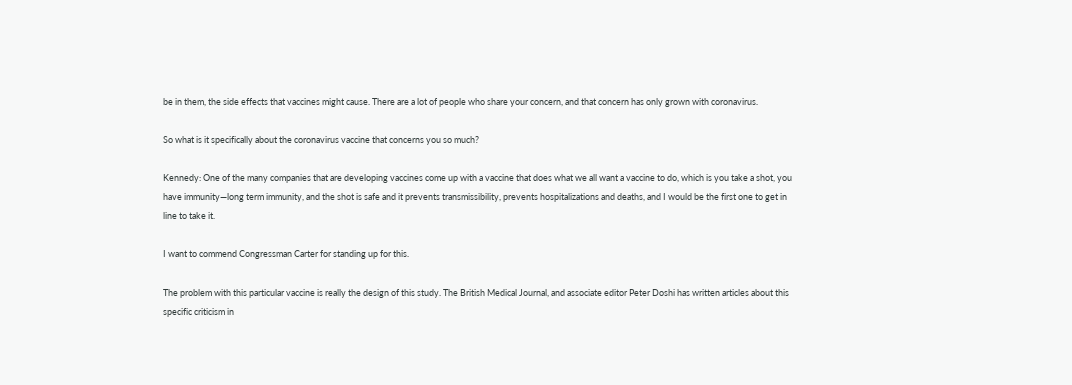be in them, the side effects that vaccines might cause. There are a lot of people who share your concern, and that concern has only grown with coronavirus.

So what is it specifically about the coronavirus vaccine that concerns you so much?

Kennedy: One of the many companies that are developing vaccines come up with a vaccine that does what we all want a vaccine to do, which is you take a shot, you have immunity—long term immunity, and the shot is safe and it prevents transmissibility, prevents hospitalizations and deaths, and I would be the first one to get in line to take it.

I want to commend Congressman Carter for standing up for this.

The problem with this particular vaccine is really the design of this study. The British Medical Journal, and associate editor Peter Doshi has written articles about this specific criticism in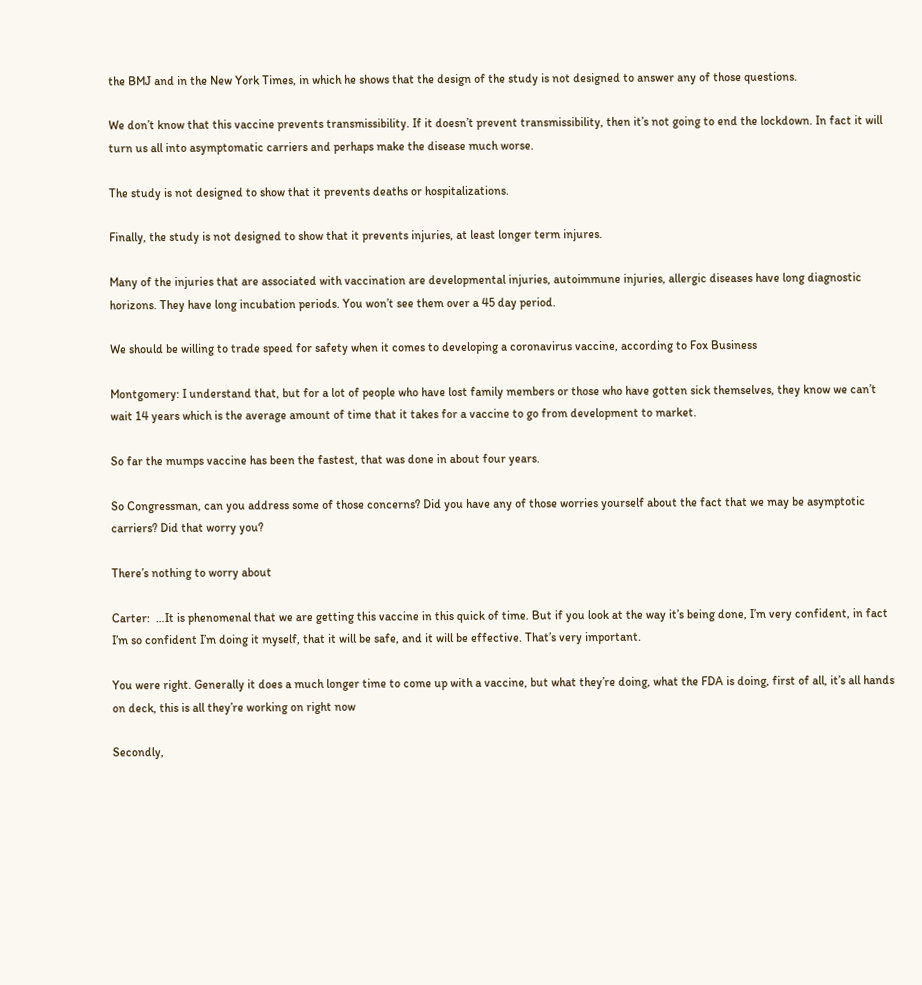the BMJ and in the New York Times, in which he shows that the design of the study is not designed to answer any of those questions.

We don’t know that this vaccine prevents transmissibility. If it doesn’t prevent transmissibility, then it’s not going to end the lockdown. In fact it will turn us all into asymptomatic carriers and perhaps make the disease much worse.

The study is not designed to show that it prevents deaths or hospitalizations.

Finally, the study is not designed to show that it prevents injuries, at least longer term injures.

Many of the injuries that are associated with vaccination are developmental injuries, autoimmune injuries, allergic diseases have long diagnostic horizons. They have long incubation periods. You won’t see them over a 45 day period.

We should be willing to trade speed for safety when it comes to developing a coronavirus vaccine, according to Fox Business

Montgomery: I understand that, but for a lot of people who have lost family members or those who have gotten sick themselves, they know we can’t wait 14 years which is the average amount of time that it takes for a vaccine to go from development to market.

So far the mumps vaccine has been the fastest, that was done in about four years.

So Congressman, can you address some of those concerns? Did you have any of those worries yourself about the fact that we may be asymptotic carriers? Did that worry you?

There’s nothing to worry about

Carter:  …It is phenomenal that we are getting this vaccine in this quick of time. But if you look at the way it’s being done, I’m very confident, in fact I’m so confident I’m doing it myself, that it will be safe, and it will be effective. That’s very important.

You were right. Generally it does a much longer time to come up with a vaccine, but what they’re doing, what the FDA is doing, first of all, it’s all hands on deck, this is all they’re working on right now

Secondly,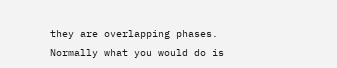they are overlapping phases. Normally what you would do is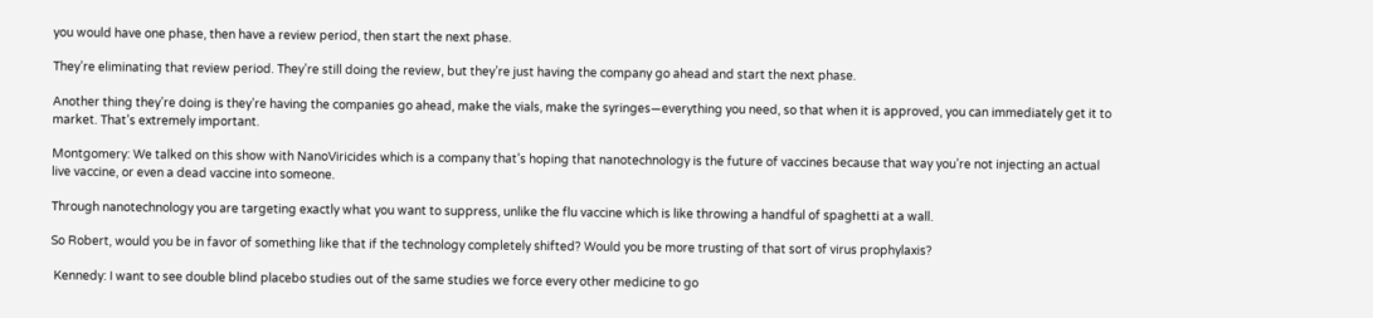you would have one phase, then have a review period, then start the next phase.

They’re eliminating that review period. They’re still doing the review, but they’re just having the company go ahead and start the next phase.

Another thing they’re doing is they’re having the companies go ahead, make the vials, make the syringes—everything you need, so that when it is approved, you can immediately get it to market. That’s extremely important.

Montgomery: We talked on this show with NanoViricides which is a company that’s hoping that nanotechnology is the future of vaccines because that way you’re not injecting an actual live vaccine, or even a dead vaccine into someone.

Through nanotechnology you are targeting exactly what you want to suppress, unlike the flu vaccine which is like throwing a handful of spaghetti at a wall.

So Robert, would you be in favor of something like that if the technology completely shifted? Would you be more trusting of that sort of virus prophylaxis?

 Kennedy: I want to see double blind placebo studies out of the same studies we force every other medicine to go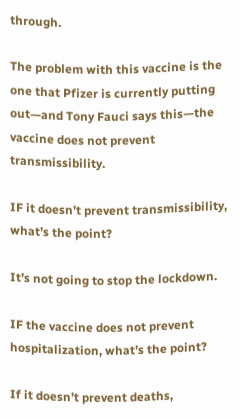through.

The problem with this vaccine is the one that Pfizer is currently putting out—and Tony Fauci says this—the vaccine does not prevent transmissibility.

IF it doesn’t prevent transmissibility, what’s the point?

It’s not going to stop the lockdown.

IF the vaccine does not prevent hospitalization, what’s the point?

If it doesn’t prevent deaths,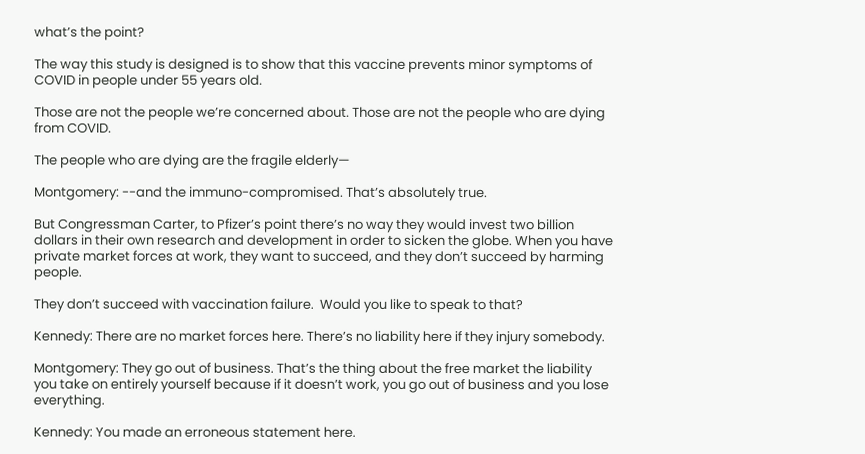what’s the point?

The way this study is designed is to show that this vaccine prevents minor symptoms of COVID in people under 55 years old.

Those are not the people we’re concerned about. Those are not the people who are dying from COVID.

The people who are dying are the fragile elderly—

Montgomery: --and the immuno-compromised. That’s absolutely true.

But Congressman Carter, to Pfizer’s point there’s no way they would invest two billion dollars in their own research and development in order to sicken the globe. When you have private market forces at work, they want to succeed, and they don’t succeed by harming people.

They don’t succeed with vaccination failure.  Would you like to speak to that?

Kennedy: There are no market forces here. There’s no liability here if they injury somebody.

Montgomery: They go out of business. That’s the thing about the free market the liability you take on entirely yourself because if it doesn’t work, you go out of business and you lose everything.

Kennedy: You made an erroneous statement here.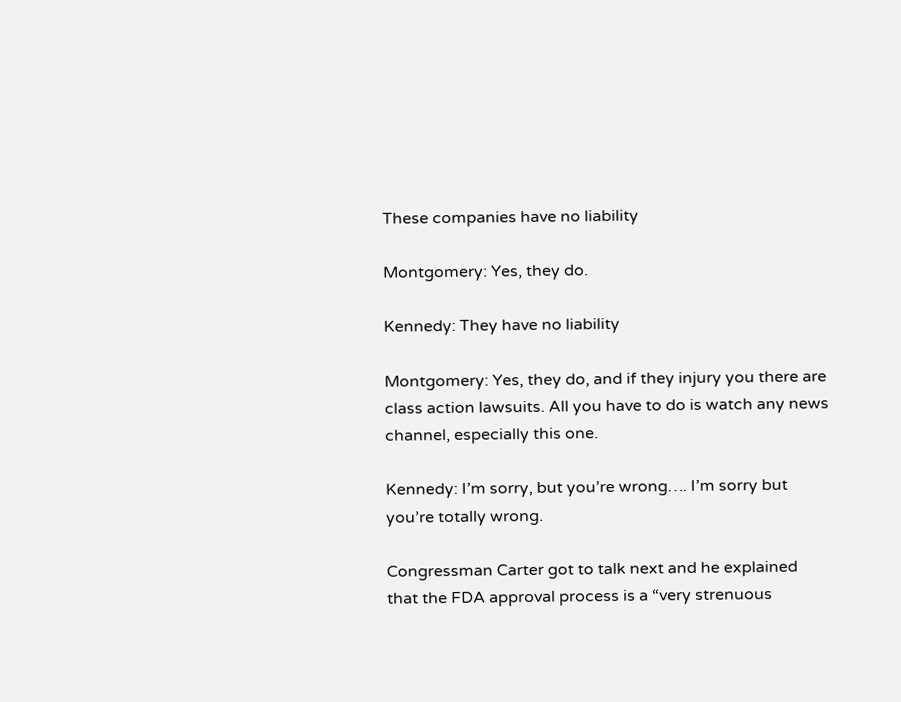These companies have no liability

Montgomery: Yes, they do.

Kennedy: They have no liability

Montgomery: Yes, they do, and if they injury you there are class action lawsuits. All you have to do is watch any news channel, especially this one.

Kennedy: I’m sorry, but you’re wrong…. I’m sorry but you’re totally wrong.

Congressman Carter got to talk next and he explained that the FDA approval process is a “very strenuous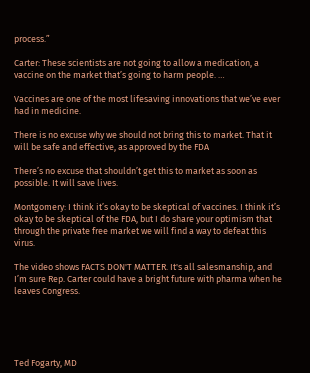process.”

Carter: These scientists are not going to allow a medication, a vaccine on the market that’s going to harm people. …

Vaccines are one of the most lifesaving innovations that we’ve ever had in medicine.

There is no excuse why we should not bring this to market. That it will be safe and effective, as approved by the FDA

There’s no excuse that shouldn’t get this to market as soon as possible. It will save lives.

Montgomery: I think it’s okay to be skeptical of vaccines. I think it’s okay to be skeptical of the FDA, but I do share your optimism that through the private free market we will find a way to defeat this virus.

The video shows FACTS DON'T MATTER. It's all salesmanship, and I’m sure Rep. Carter could have a bright future with pharma when he leaves Congress.





Ted Fogarty, MD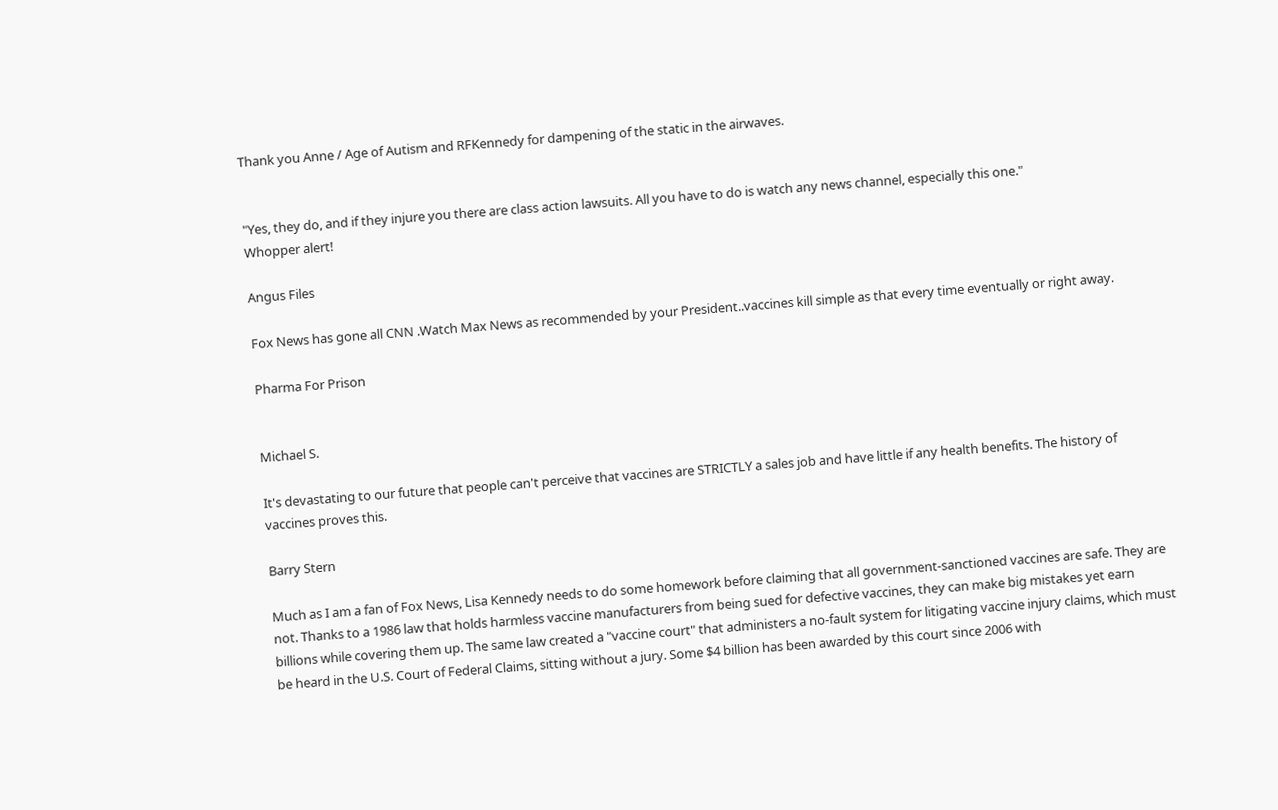Thank you Anne / Age of Autism and RFKennedy for dampening of the static in the airwaves.


"Yes, they do, and if they injure you there are class action lawsuits. All you have to do is watch any news channel, especially this one."
Whopper alert!

Angus Files

Fox News has gone all CNN .Watch Max News as recommended by your President..vaccines kill simple as that every time eventually or right away.

Pharma For Prison


Michael S.

It's devastating to our future that people can't perceive that vaccines are STRICTLY a sales job and have little if any health benefits. The history of vaccines proves this.

Barry Stern

Much as I am a fan of Fox News, Lisa Kennedy needs to do some homework before claiming that all government-sanctioned vaccines are safe. They are not. Thanks to a 1986 law that holds harmless vaccine manufacturers from being sued for defective vaccines, they can make big mistakes yet earn billions while covering them up. The same law created a "vaccine court" that administers a no-fault system for litigating vaccine injury claims, which must be heard in the U.S. Court of Federal Claims, sitting without a jury. Some $4 billion has been awarded by this court since 2006 with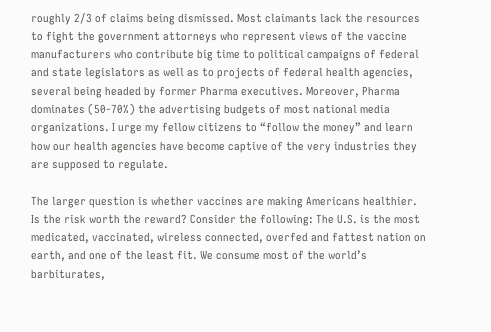roughly 2/3 of claims being dismissed. Most claimants lack the resources to fight the government attorneys who represent views of the vaccine manufacturers who contribute big time to political campaigns of federal and state legislators as well as to projects of federal health agencies, several being headed by former Pharma executives. Moreover, Pharma dominates (50-70%) the advertising budgets of most national media organizations. I urge my fellow citizens to “follow the money” and learn how our health agencies have become captive of the very industries they are supposed to regulate.

The larger question is whether vaccines are making Americans healthier. Is the risk worth the reward? Consider the following: The U.S. is the most medicated, vaccinated, wireless connected, overfed and fattest nation on earth, and one of the least fit. We consume most of the world’s barbiturates,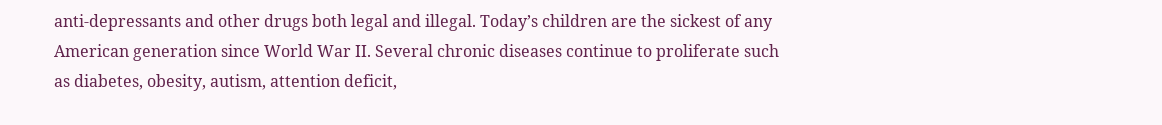anti-depressants and other drugs both legal and illegal. Today’s children are the sickest of any American generation since World War II. Several chronic diseases continue to proliferate such as diabetes, obesity, autism, attention deficit,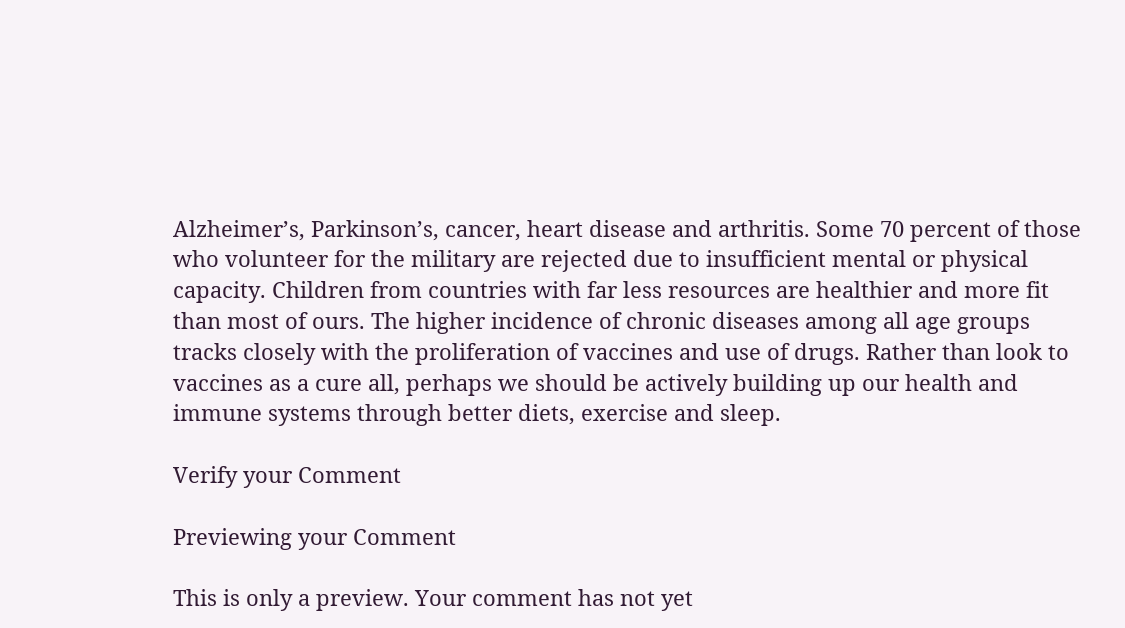Alzheimer’s, Parkinson’s, cancer, heart disease and arthritis. Some 70 percent of those who volunteer for the military are rejected due to insufficient mental or physical capacity. Children from countries with far less resources are healthier and more fit than most of ours. The higher incidence of chronic diseases among all age groups tracks closely with the proliferation of vaccines and use of drugs. Rather than look to vaccines as a cure all, perhaps we should be actively building up our health and immune systems through better diets, exercise and sleep.

Verify your Comment

Previewing your Comment

This is only a preview. Your comment has not yet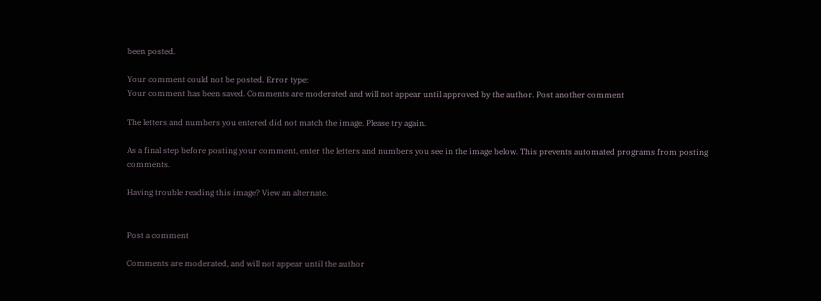been posted.

Your comment could not be posted. Error type:
Your comment has been saved. Comments are moderated and will not appear until approved by the author. Post another comment

The letters and numbers you entered did not match the image. Please try again.

As a final step before posting your comment, enter the letters and numbers you see in the image below. This prevents automated programs from posting comments.

Having trouble reading this image? View an alternate.


Post a comment

Comments are moderated, and will not appear until the author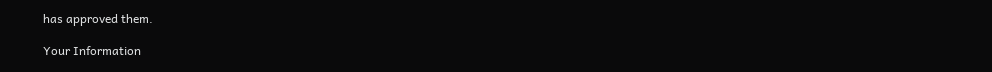has approved them.

Your Information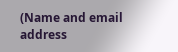(Name and email address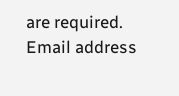are required. Email address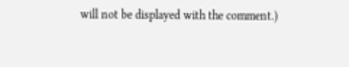will not be displayed with the comment.)